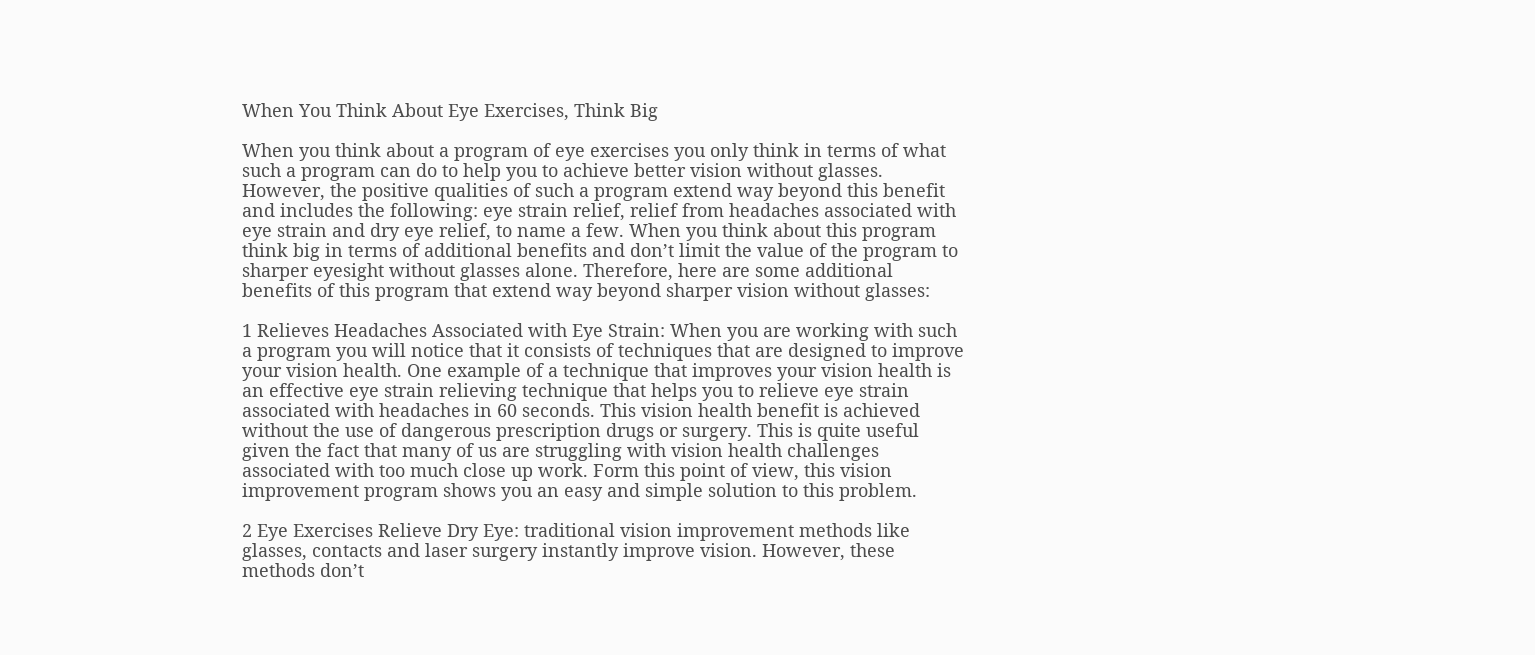When You Think About Eye Exercises, Think Big

When you think about a program of eye exercises you only think in terms of what such a program can do to help you to achieve better vision without glasses. However, the positive qualities of such a program extend way beyond this benefit and includes the following: eye strain relief, relief from headaches associated with eye strain and dry eye relief, to name a few. When you think about this program think big in terms of additional benefits and don’t limit the value of the program to sharper eyesight without glasses alone. Therefore, here are some additional benefits of this program that extend way beyond sharper vision without glasses:

1 Relieves Headaches Associated with Eye Strain: When you are working with such a program you will notice that it consists of techniques that are designed to improve your vision health. One example of a technique that improves your vision health is an effective eye strain relieving technique that helps you to relieve eye strain associated with headaches in 60 seconds. This vision health benefit is achieved without the use of dangerous prescription drugs or surgery. This is quite useful given the fact that many of us are struggling with vision health challenges associated with too much close up work. Form this point of view, this vision improvement program shows you an easy and simple solution to this problem.

2 Eye Exercises Relieve Dry Eye: traditional vision improvement methods like glasses, contacts and laser surgery instantly improve vision. However, these methods don’t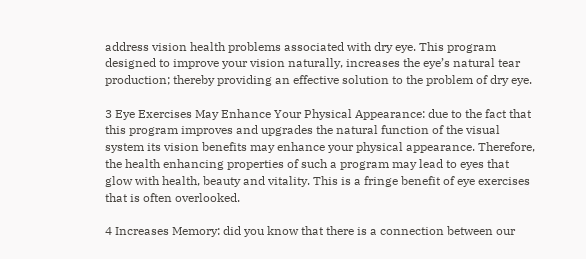address vision health problems associated with dry eye. This program designed to improve your vision naturally, increases the eye’s natural tear production; thereby providing an effective solution to the problem of dry eye.

3 Eye Exercises May Enhance Your Physical Appearance: due to the fact that this program improves and upgrades the natural function of the visual system its vision benefits may enhance your physical appearance. Therefore, the health enhancing properties of such a program may lead to eyes that glow with health, beauty and vitality. This is a fringe benefit of eye exercises that is often overlooked.

4 Increases Memory: did you know that there is a connection between our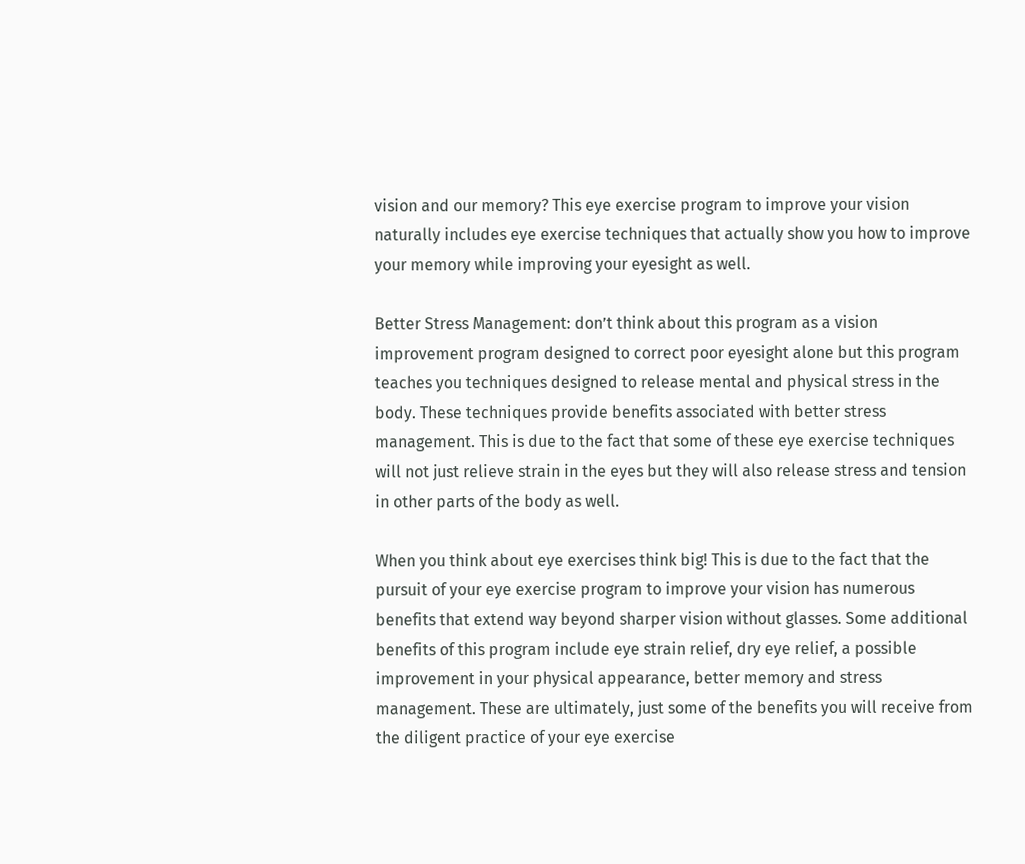vision and our memory? This eye exercise program to improve your vision naturally includes eye exercise techniques that actually show you how to improve your memory while improving your eyesight as well.

Better Stress Management: don’t think about this program as a vision improvement program designed to correct poor eyesight alone but this program teaches you techniques designed to release mental and physical stress in the body. These techniques provide benefits associated with better stress management. This is due to the fact that some of these eye exercise techniques will not just relieve strain in the eyes but they will also release stress and tension in other parts of the body as well.

When you think about eye exercises think big! This is due to the fact that the pursuit of your eye exercise program to improve your vision has numerous benefits that extend way beyond sharper vision without glasses. Some additional benefits of this program include eye strain relief, dry eye relief, a possible improvement in your physical appearance, better memory and stress management. These are ultimately, just some of the benefits you will receive from the diligent practice of your eye exercise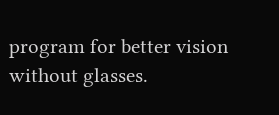program for better vision without glasses.